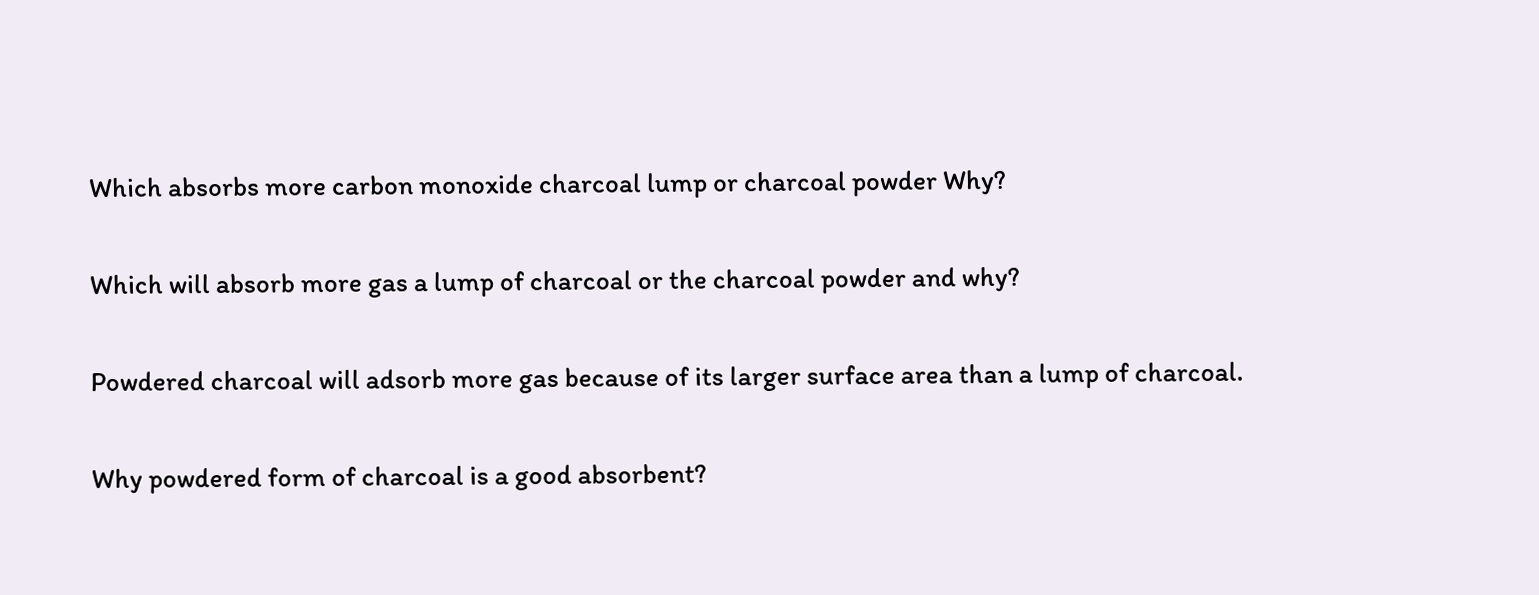Which absorbs more carbon monoxide charcoal lump or charcoal powder Why?

Which will absorb more gas a lump of charcoal or the charcoal powder and why?

Powdered charcoal will adsorb more gas because of its larger surface area than a lump of charcoal.

Why powdered form of charcoal is a good absorbent?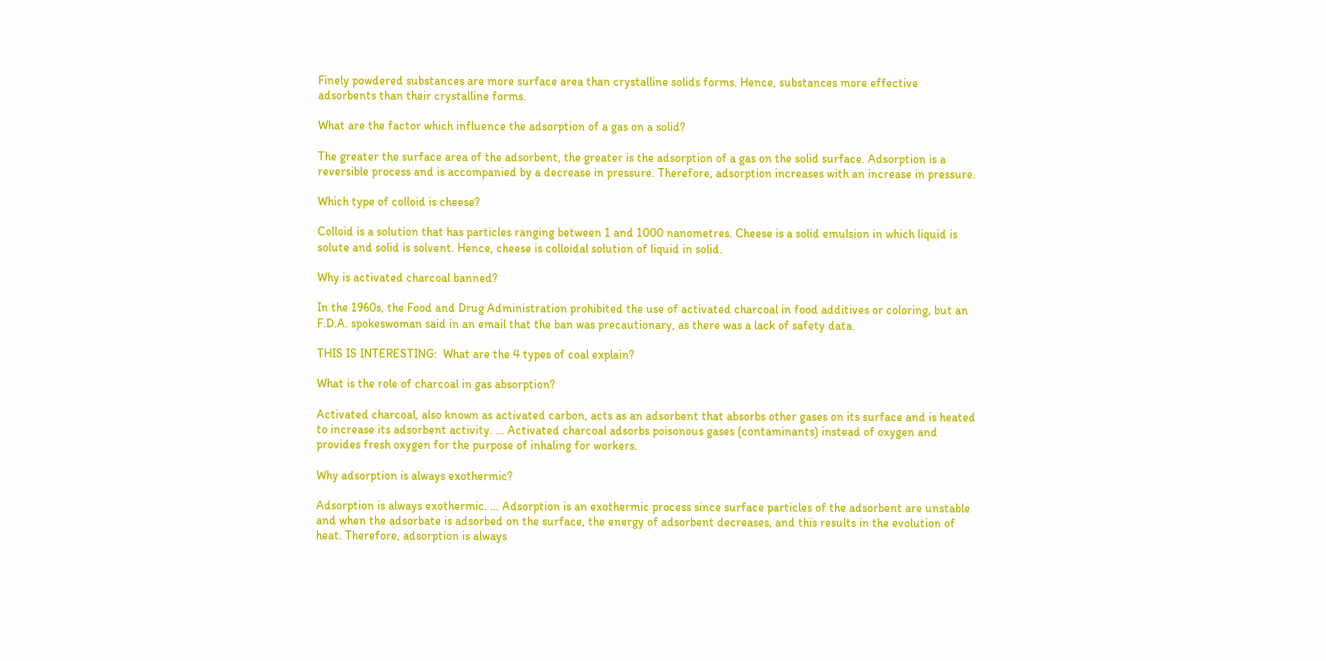Finely powdered substances are more surface area than crystalline solids forms. Hence, substances more effective adsorbents than their crystalline forms.

What are the factor which influence the adsorption of a gas on a solid?

The greater the surface area of the adsorbent, the greater is the adsorption of a gas on the solid surface. Adsorption is a reversible process and is accompanied by a decrease in pressure. Therefore, adsorption increases with an increase in pressure.

Which type of colloid is cheese?

Colloid is a solution that has particles ranging between 1 and 1000 nanometres. Cheese is a solid emulsion in which liquid is solute and solid is solvent. Hence, cheese is colloidal solution of liquid in solid.

Why is activated charcoal banned?

In the 1960s, the Food and Drug Administration prohibited the use of activated charcoal in food additives or coloring, but an F.D.A. spokeswoman said in an email that the ban was precautionary, as there was a lack of safety data.

THIS IS INTERESTING:  What are the 4 types of coal explain?

What is the role of charcoal in gas absorption?

Activated charcoal, also known as activated carbon, acts as an adsorbent that absorbs other gases on its surface and is heated to increase its adsorbent activity. … Activated charcoal adsorbs poisonous gases (contaminants) instead of oxygen and provides fresh oxygen for the purpose of inhaling for workers.

Why adsorption is always exothermic?

Adsorption is always exothermic. … Adsorption is an exothermic process since surface particles of the adsorbent are unstable and when the adsorbate is adsorbed on the surface, the energy of adsorbent decreases, and this results in the evolution of heat. Therefore, adsorption is always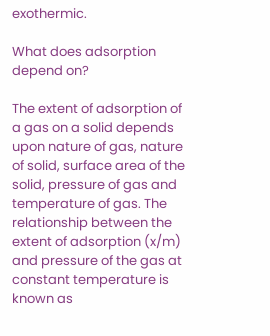exothermic.

What does adsorption depend on?

The extent of adsorption of a gas on a solid depends upon nature of gas, nature of solid, surface area of the solid, pressure of gas and temperature of gas. The relationship between the extent of adsorption (x/m) and pressure of the gas at constant temperature is known as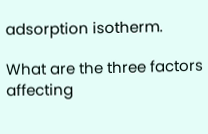adsorption isotherm.

What are the three factors affecting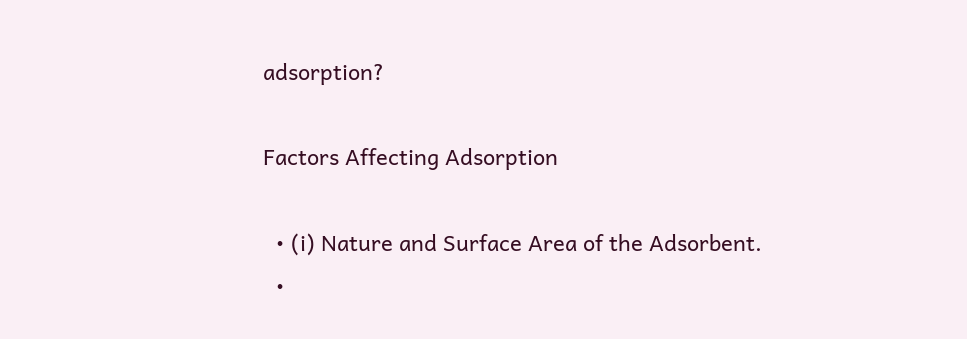adsorption?

Factors Affecting Adsorption

  • (i) Nature and Surface Area of the Adsorbent.
  •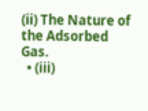(ii) The Nature of the Adsorbed Gas.
  • (iii)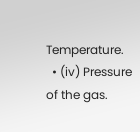Temperature.
  • (iv) Pressure of the gas.